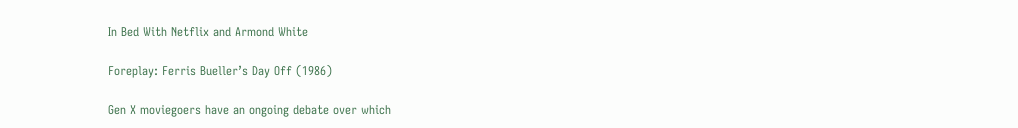In Bed With Netflix and Armond White

Foreplay: Ferris Bueller’s Day Off (1986)

Gen X moviegoers have an ongoing debate over which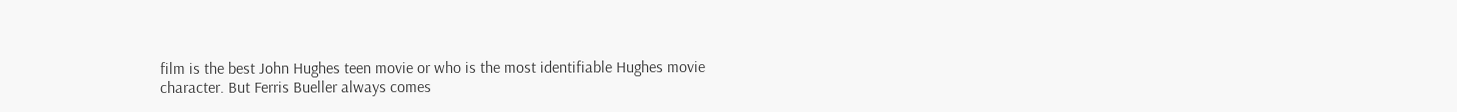film is the best John Hughes teen movie or who is the most identifiable Hughes movie character. But Ferris Bueller always comes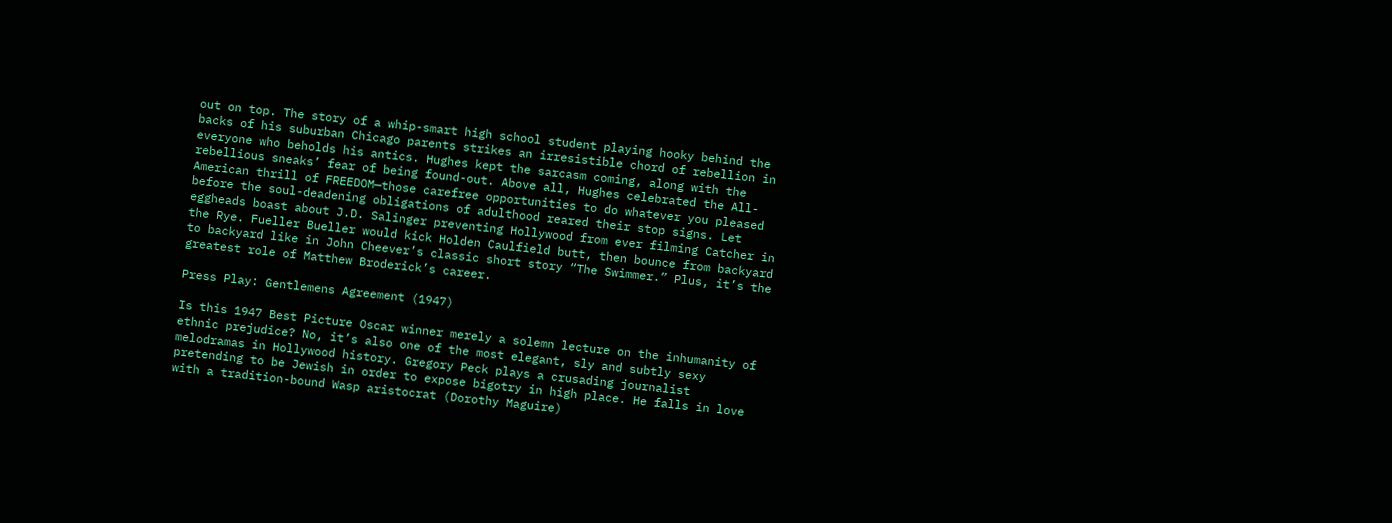out on top. The story of a whip-smart high school student playing hooky behind the backs of his suburban Chicago parents strikes an irresistible chord of rebellion in everyone who beholds his antics. Hughes kept the sarcasm coming, along with the rebellious sneaks’ fear of being found-out. Above all, Hughes celebrated the All-American thrill of FREEDOM—those carefree opportunities to do whatever you pleased before the soul-deadening obligations of adulthood reared their stop signs. Let eggheads boast about J.D. Salinger preventing Hollywood from ever filming Catcher in the Rye. Fueller Bueller would kick Holden Caulfield butt, then bounce from backyard to backyard like in John Cheever’s classic short story “The Swimmer.” Plus, it’s the greatest role of Matthew Broderick’s career.

Press Play: Gentlemens Agreement (1947)

Is this 1947 Best Picture Oscar winner merely a solemn lecture on the inhumanity of ethnic prejudice? No, it’s also one of the most elegant, sly and subtly sexy melodramas in Hollywood history. Gregory Peck plays a crusading journalist pretending to be Jewish in order to expose bigotry in high place. He falls in love with a tradition-bound Wasp aristocrat (Dorothy Maguire)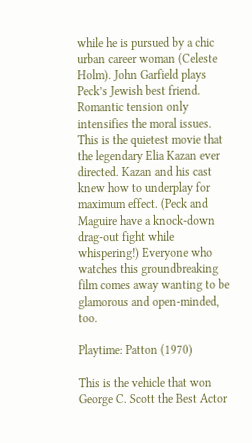while he is pursued by a chic urban career woman (Celeste Holm). John Garfield plays Peck’s Jewish best friend. Romantic tension only intensifies the moral issues. This is the quietest movie that the legendary Elia Kazan ever directed. Kazan and his cast knew how to underplay for maximum effect. (Peck and Maguire have a knock-down drag-out fight while whispering!) Everyone who watches this groundbreaking film comes away wanting to be glamorous and open-minded, too.

Playtime: Patton (1970)

This is the vehicle that won George C. Scott the Best Actor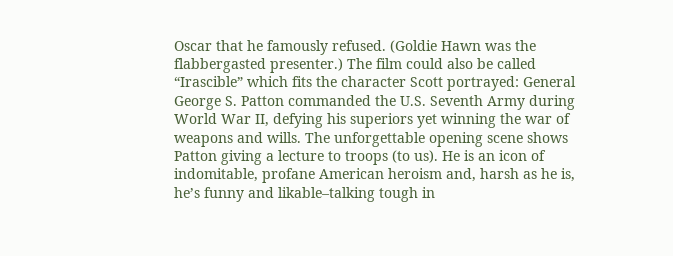Oscar that he famously refused. (Goldie Hawn was the flabbergasted presenter.) The film could also be called “Irascible” which fits the character Scott portrayed: General George S. Patton commanded the U.S. Seventh Army during World War II, defying his superiors yet winning the war of weapons and wills. The unforgettable opening scene shows Patton giving a lecture to troops (to us). He is an icon of indomitable, profane American heroism and, harsh as he is, he’s funny and likable–talking tough in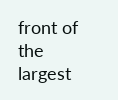front of the largest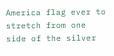America flag ever to stretch from one side of the silver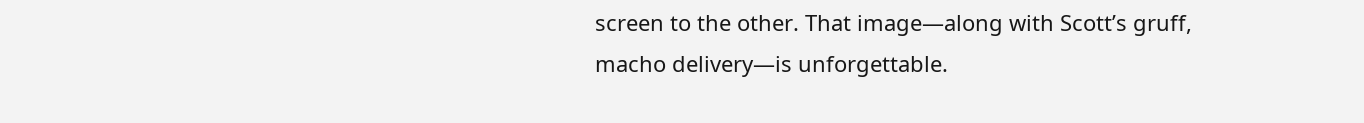screen to the other. That image—along with Scott’s gruff, macho delivery—is unforgettable.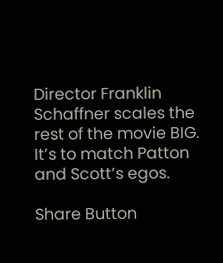Director Franklin Schaffner scales the rest of the movie BIG. It’s to match Patton and Scott’s egos.

Share Button